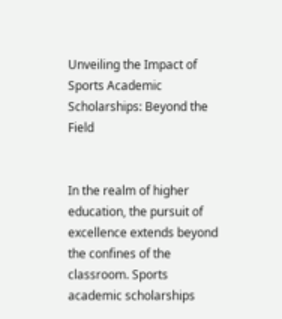Unveiling the Impact of Sports Academic Scholarships: Beyond the Field


In the realm of higher education, the pursuit of excellence extends beyond the confines of the classroom. Sports academic scholarships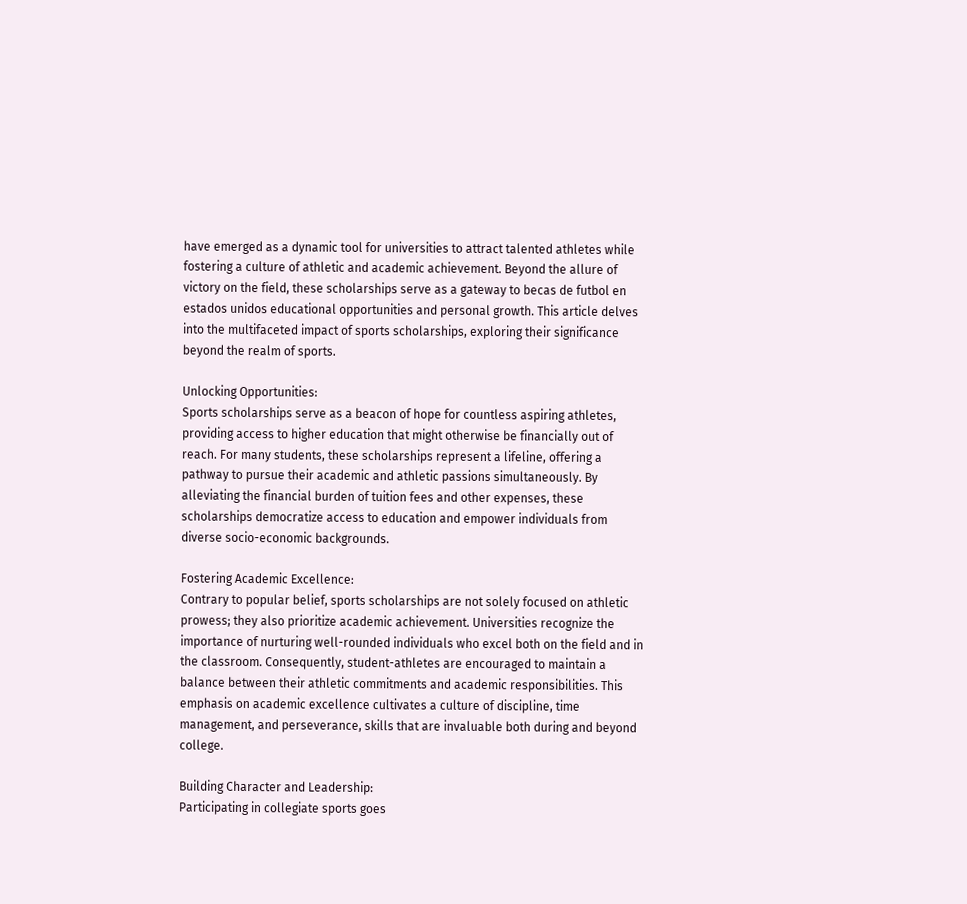have emerged as a dynamic tool for universities to attract talented athletes while fostering a culture of athletic and academic achievement. Beyond the allure of victory on the field, these scholarships serve as a gateway to becas de futbol en estados unidos educational opportunities and personal growth. This article delves into the multifaceted impact of sports scholarships, exploring their significance beyond the realm of sports.

Unlocking Opportunities:
Sports scholarships serve as a beacon of hope for countless aspiring athletes, providing access to higher education that might otherwise be financially out of reach. For many students, these scholarships represent a lifeline, offering a pathway to pursue their academic and athletic passions simultaneously. By alleviating the financial burden of tuition fees and other expenses, these scholarships democratize access to education and empower individuals from diverse socio-economic backgrounds.

Fostering Academic Excellence:
Contrary to popular belief, sports scholarships are not solely focused on athletic prowess; they also prioritize academic achievement. Universities recognize the importance of nurturing well-rounded individuals who excel both on the field and in the classroom. Consequently, student-athletes are encouraged to maintain a balance between their athletic commitments and academic responsibilities. This emphasis on academic excellence cultivates a culture of discipline, time management, and perseverance, skills that are invaluable both during and beyond college.

Building Character and Leadership:
Participating in collegiate sports goes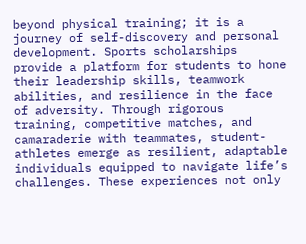beyond physical training; it is a journey of self-discovery and personal development. Sports scholarships provide a platform for students to hone their leadership skills, teamwork abilities, and resilience in the face of adversity. Through rigorous training, competitive matches, and camaraderie with teammates, student-athletes emerge as resilient, adaptable individuals equipped to navigate life’s challenges. These experiences not only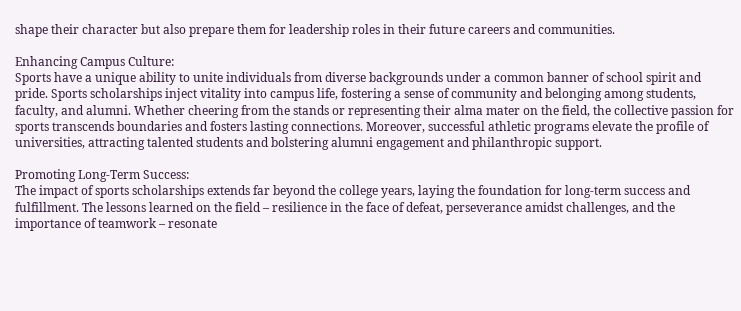shape their character but also prepare them for leadership roles in their future careers and communities.

Enhancing Campus Culture:
Sports have a unique ability to unite individuals from diverse backgrounds under a common banner of school spirit and pride. Sports scholarships inject vitality into campus life, fostering a sense of community and belonging among students, faculty, and alumni. Whether cheering from the stands or representing their alma mater on the field, the collective passion for sports transcends boundaries and fosters lasting connections. Moreover, successful athletic programs elevate the profile of universities, attracting talented students and bolstering alumni engagement and philanthropic support.

Promoting Long-Term Success:
The impact of sports scholarships extends far beyond the college years, laying the foundation for long-term success and fulfillment. The lessons learned on the field – resilience in the face of defeat, perseverance amidst challenges, and the importance of teamwork – resonate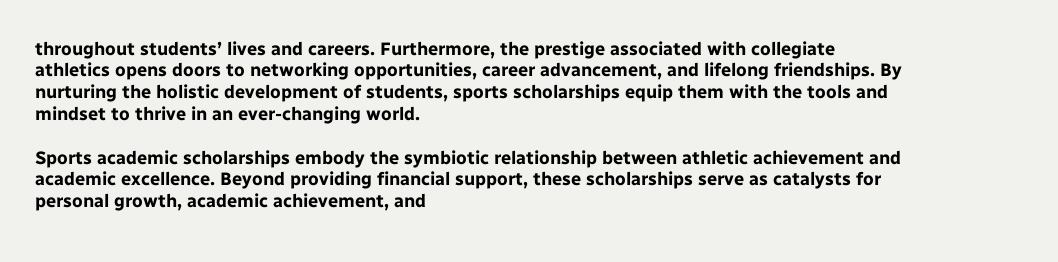throughout students’ lives and careers. Furthermore, the prestige associated with collegiate athletics opens doors to networking opportunities, career advancement, and lifelong friendships. By nurturing the holistic development of students, sports scholarships equip them with the tools and mindset to thrive in an ever-changing world.

Sports academic scholarships embody the symbiotic relationship between athletic achievement and academic excellence. Beyond providing financial support, these scholarships serve as catalysts for personal growth, academic achievement, and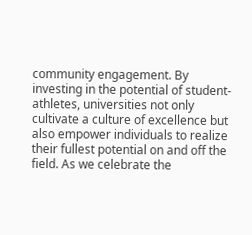community engagement. By investing in the potential of student-athletes, universities not only cultivate a culture of excellence but also empower individuals to realize their fullest potential on and off the field. As we celebrate the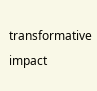transformative impact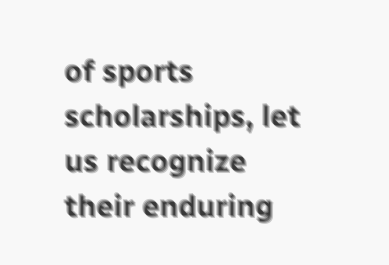of sports scholarships, let us recognize their enduring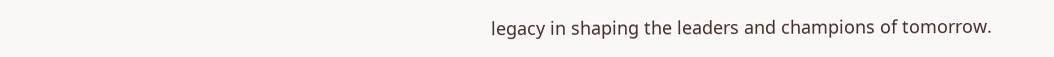legacy in shaping the leaders and champions of tomorrow.